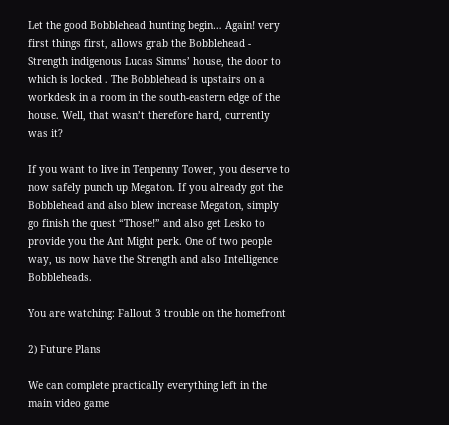Let the good Bobblehead hunting begin… Again! very first things first, allows grab the Bobblehead - Strength indigenous Lucas Simms’ house, the door to which is locked . The Bobblehead is upstairs on a workdesk in a room in the south-eastern edge of the house. Well, that wasn’t therefore hard, currently was it?

If you want to live in Tenpenny Tower, you deserve to now safely punch up Megaton. If you already got the Bobblehead and also blew increase Megaton, simply go finish the quest “Those!” and also get Lesko to provide you the Ant Might perk. One of two people way, us now have the Strength and also Intelligence Bobbleheads.

You are watching: Fallout 3 trouble on the homefront

2) Future Plans

We can complete practically everything left in the main video game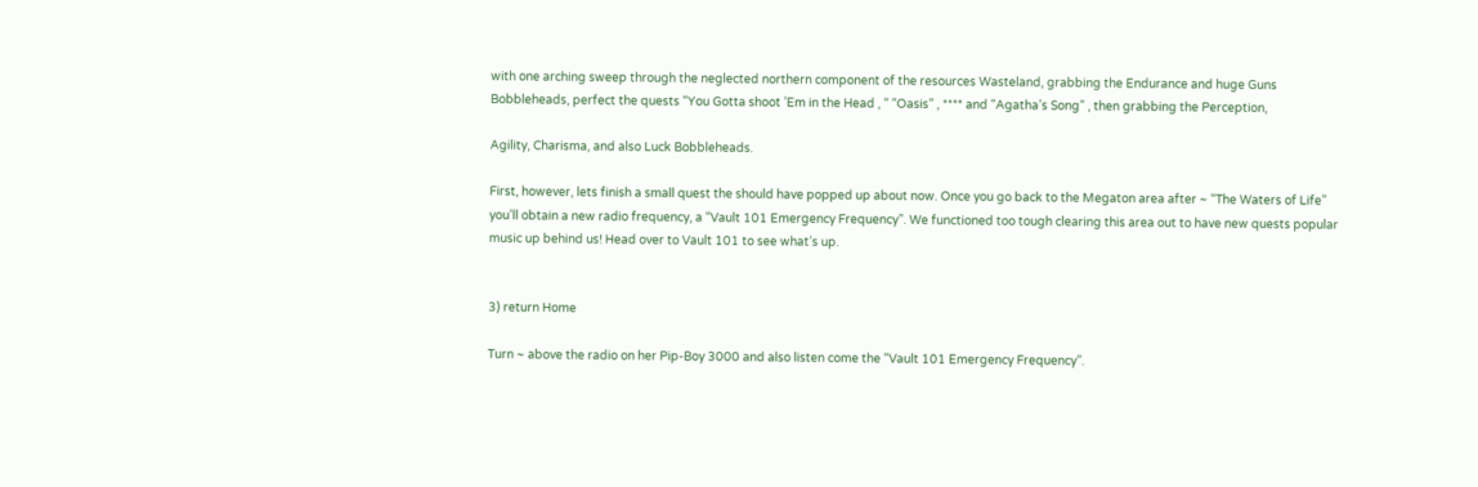with one arching sweep through the neglected northern component of the resources Wasteland, grabbing the Endurance and huge Guns Bobbleheads, perfect the quests “You Gotta shoot ’Em in the Head , “ “Oasis” , **** and “Agatha’s Song” , then grabbing the Perception,

Agility, Charisma, and also Luck Bobbleheads.

First, however, lets finish a small quest the should have popped up about now. Once you go back to the Megaton area after ~ “The Waters of Life” you’ll obtain a new radio frequency, a “Vault 101 Emergency Frequency”. We functioned too tough clearing this area out to have new quests popular music up behind us! Head over to Vault 101 to see what’s up.


3) return Home

Turn ~ above the radio on her Pip-Boy 3000 and also listen come the “Vault 101 Emergency Frequency”.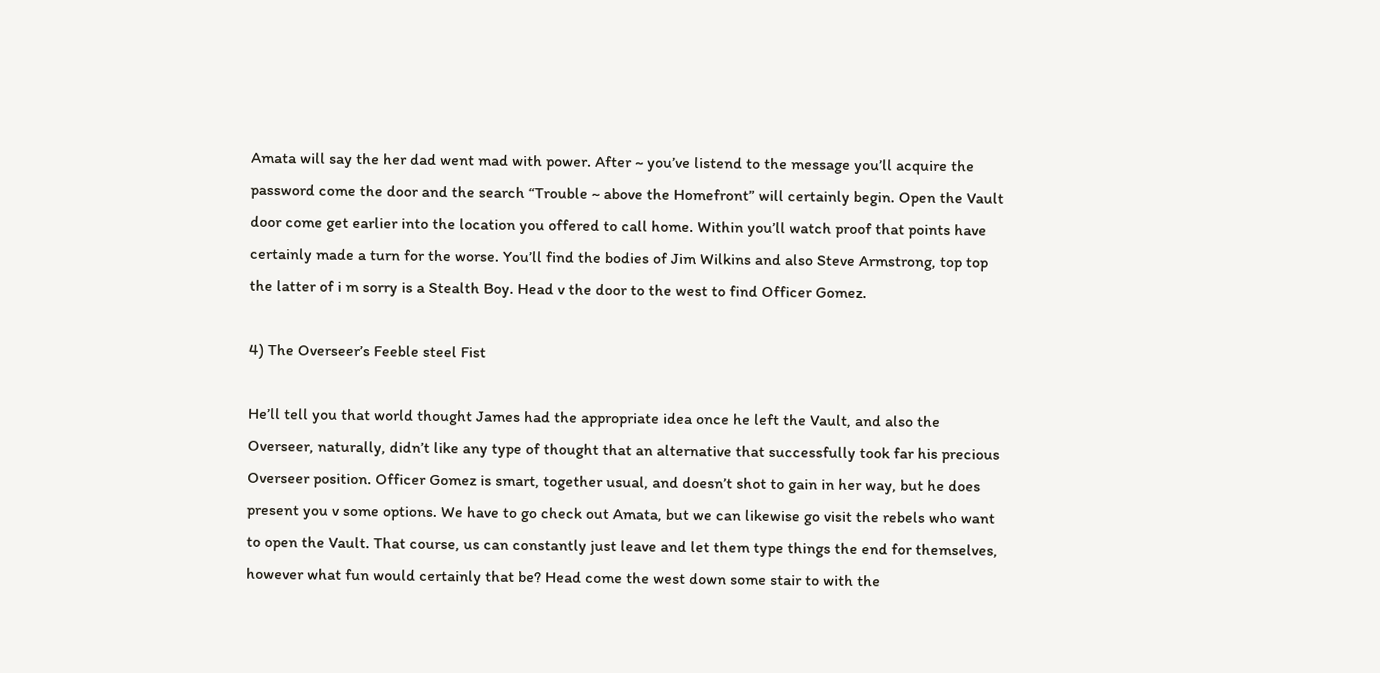Amata will say the her dad went mad with power. After ~ you’ve listend to the message you’ll acquire the password come the door and the search “Trouble ~ above the Homefront” will certainly begin. Open the Vault door come get earlier into the location you offered to call home. Within you’ll watch proof that points have certainly made a turn for the worse. You’ll find the bodies of Jim Wilkins and also Steve Armstrong, top top the latter of i m sorry is a Stealth Boy. Head v the door to the west to find Officer Gomez.

4) The Overseer’s Feeble steel Fist

He’ll tell you that world thought James had the appropriate idea once he left the Vault, and also the Overseer, naturally, didn’t like any type of thought that an alternative that successfully took far his precious Overseer position. Officer Gomez is smart, together usual, and doesn’t shot to gain in her way, but he does present you v some options. We have to go check out Amata, but we can likewise go visit the rebels who want to open the Vault. That course, us can constantly just leave and let them type things the end for themselves, however what fun would certainly that be? Head come the west down some stair to with the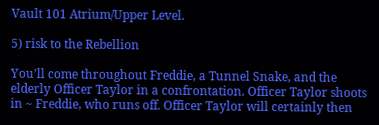Vault 101 Atrium/Upper Level.

5) risk to the Rebellion

You’ll come throughout Freddie, a Tunnel Snake, and the elderly Officer Taylor in a confrontation. Officer Taylor shoots in ~ Freddie, who runs off. Officer Taylor will certainly then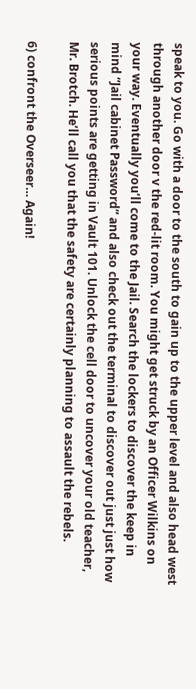speak to you. Go with a door to the south to gain up to the upper level and also head west through another door v the red-lit room. You might get struck by an Officer Wilkins on your way. Eventually you’ll come to the Jail. Search the lockers to discover the keep in mind “Jail cabinet Password” and also check out the terminal to discover out just just how serious points are getting in Vault 101. Unlock the cell door to uncover your old teacher, Mr. Brotch. He’ll call you that the safety are certainly planning to assault the rebels.

6) confront the Overseer… Again!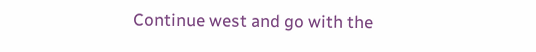Continue west and go with the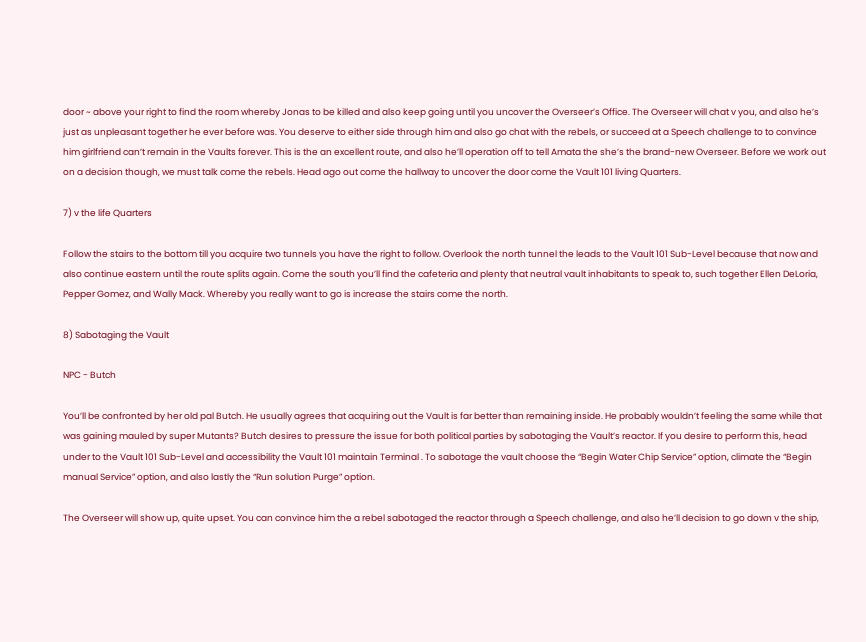door ~ above your right to find the room whereby Jonas to be killed and also keep going until you uncover the Overseer’s Office. The Overseer will chat v you, and also he’s just as unpleasant together he ever before was. You deserve to either side through him and also go chat with the rebels, or succeed at a Speech challenge to to convince him girlfriend can’t remain in the Vaults forever. This is the an excellent route, and also he’ll operation off to tell Amata the she’s the brand-new Overseer. Before we work out on a decision though, we must talk come the rebels. Head ago out come the hallway to uncover the door come the Vault 101 living Quarters.

7) v the life Quarters

Follow the stairs to the bottom till you acquire two tunnels you have the right to follow. Overlook the north tunnel the leads to the Vault 101 Sub-Level because that now and also continue eastern until the route splits again. Come the south you’ll find the cafeteria and plenty that neutral vault inhabitants to speak to, such together Ellen DeLoria, Pepper Gomez, and Wally Mack. Whereby you really want to go is increase the stairs come the north.

8) Sabotaging the Vault

NPC - Butch

You’ll be confronted by her old pal Butch. He usually agrees that acquiring out the Vault is far better than remaining inside. He probably wouldn’t feeling the same while that was gaining mauled by super Mutants? Butch desires to pressure the issue for both political parties by sabotaging the Vault’s reactor. If you desire to perform this, head under to the Vault 101 Sub-Level and accessibility the Vault 101 maintain Terminal . To sabotage the vault choose the “Begin Water Chip Service” option, climate the “Begin manual Service” option, and also lastly the “Run solution Purge” option.

The Overseer will show up, quite upset. You can convince him the a rebel sabotaged the reactor through a Speech challenge, and also he’ll decision to go down v the ship,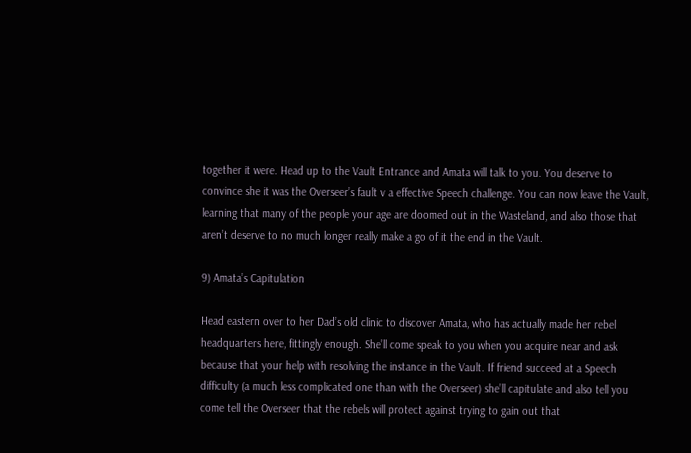together it were. Head up to the Vault Entrance and Amata will talk to you. You deserve to convince she it was the Overseer’s fault v a effective Speech challenge. You can now leave the Vault, learning that many of the people your age are doomed out in the Wasteland, and also those that aren’t deserve to no much longer really make a go of it the end in the Vault.

9) Amata’s Capitulation

Head eastern over to her Dad’s old clinic to discover Amata, who has actually made her rebel headquarters here, fittingly enough. She’ll come speak to you when you acquire near and ask because that your help with resolving the instance in the Vault. If friend succeed at a Speech difficulty (a much less complicated one than with the Overseer) she’ll capitulate and also tell you come tell the Overseer that the rebels will protect against trying to gain out that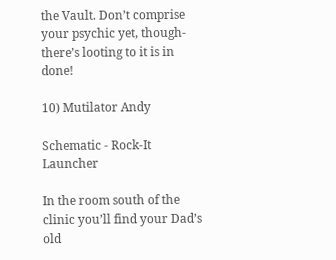the Vault. Don’t comprise your psychic yet, though-there’s looting to it is in done!

10) Mutilator Andy

Schematic - Rock-It Launcher

In the room south of the clinic you’ll find your Dad’s old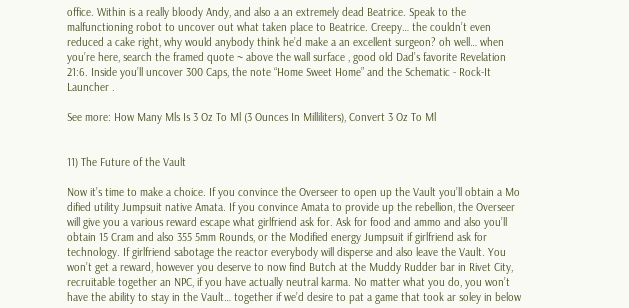office. Within is a really bloody Andy, and also a an extremely dead Beatrice. Speak to the malfunctioning robot to uncover out what taken place to Beatrice. Creepy… the couldn’t even reduced a cake right, why would anybody think he’d make a an excellent surgeon? oh well… when you’re here, search the framed quote ~ above the wall surface , good old Dad’s favorite Revelation 21:6. Inside you’ll uncover 300 Caps, the note “Home Sweet Home” and the Schematic - Rock-It Launcher .

See more: How Many Mls Is 3 Oz To Ml (3 Ounces In Milliliters), Convert 3 Oz To Ml


11) The Future of the Vault

Now it’s time to make a choice. If you convince the Overseer to open up the Vault you’ll obtain a Mo dified utility Jumpsuit native Amata. If you convince Amata to provide up the rebellion, the Overseer will give you a various reward escape what girlfriend ask for. Ask for food and ammo and also you’ll obtain 15 Cram and also 355 5mm Rounds, or the Modified energy Jumpsuit if girlfriend ask for technology. If girlfriend sabotage the reactor everybody will disperse and also leave the Vault. You won’t get a reward, however you deserve to now find Butch at the Muddy Rudder bar in Rivet City, recruitable together an NPC, if you have actually neutral karma. No matter what you do, you won’t have the ability to stay in the Vault… together if we’d desire to pat a game that took ar soley in below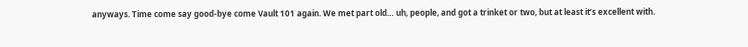anyways. Time come say good-bye come Vault 101 again. We met part old… uh, people, and got a trinket or two, but at least it’s excellent with.